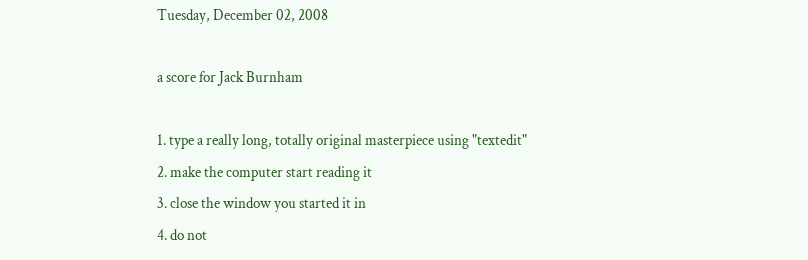Tuesday, December 02, 2008

a score for Jack Burnham

1. type a really long, totally original masterpiece using "textedit"
2. make the computer start reading it
3. close the window you started it in
4. do not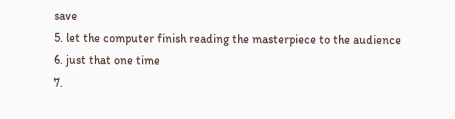save
5. let the computer finish reading the masterpiece to the audience
6. just that one time
7.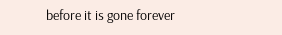before it is gone forever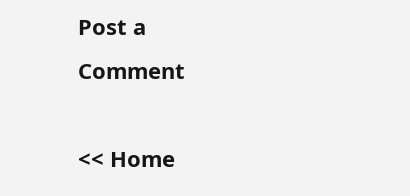Post a Comment

<< Home